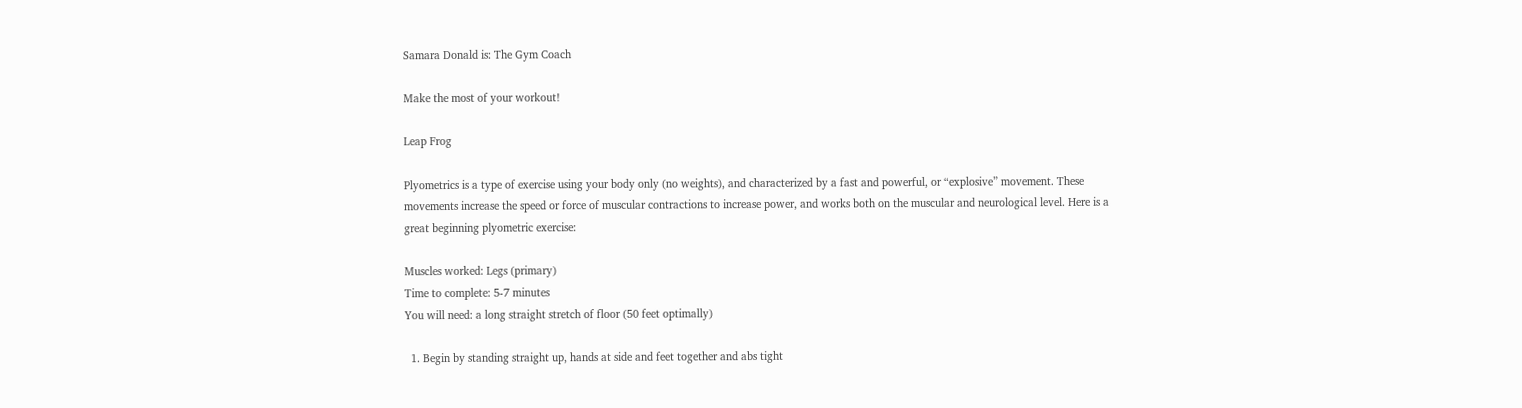Samara Donald is: The Gym Coach

Make the most of your workout!

Leap Frog

Plyometrics is a type of exercise using your body only (no weights), and characterized by a fast and powerful, or “explosive” movement. These movements increase the speed or force of muscular contractions to increase power, and works both on the muscular and neurological level. Here is a great beginning plyometric exercise:

Muscles worked: Legs (primary)
Time to complete: 5-7 minutes
You will need: a long straight stretch of floor (50 feet optimally)

  1. Begin by standing straight up, hands at side and feet together and abs tight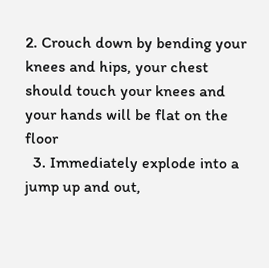2. Crouch down by bending your knees and hips, your chest should touch your knees and your hands will be flat on the floor
  3. Immediately explode into a jump up and out,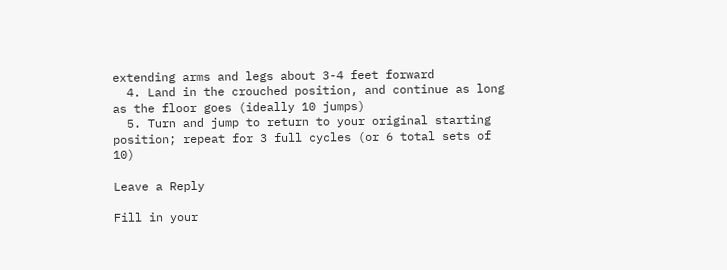extending arms and legs about 3-4 feet forward
  4. Land in the crouched position, and continue as long as the floor goes (ideally 10 jumps)
  5. Turn and jump to return to your original starting position; repeat for 3 full cycles (or 6 total sets of 10)

Leave a Reply

Fill in your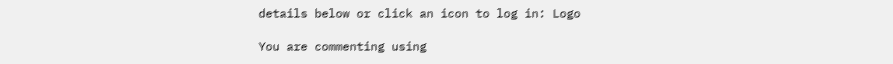details below or click an icon to log in: Logo

You are commenting using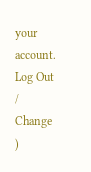your account. Log Out / Change )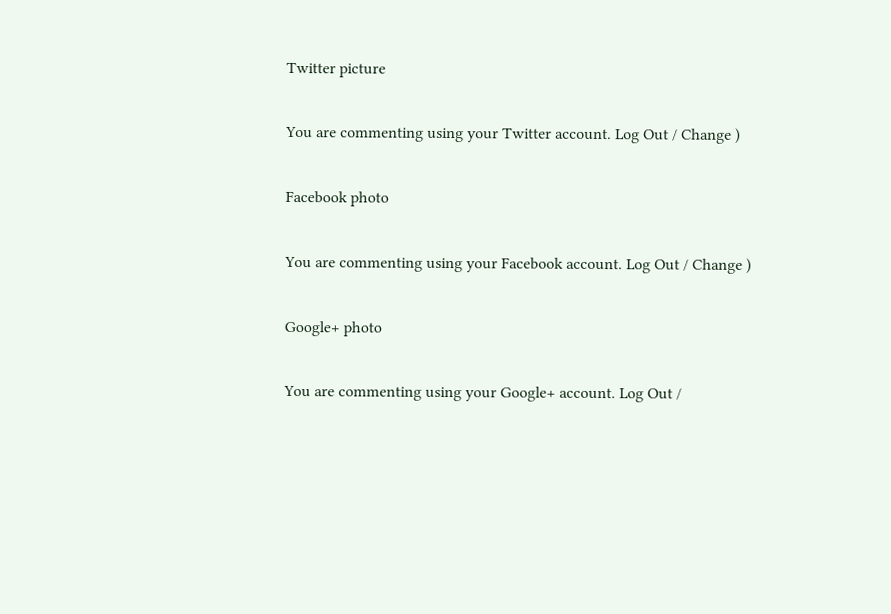Twitter picture

You are commenting using your Twitter account. Log Out / Change )

Facebook photo

You are commenting using your Facebook account. Log Out / Change )

Google+ photo

You are commenting using your Google+ account. Log Out /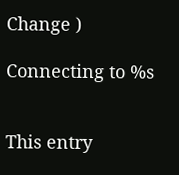Change )

Connecting to %s


This entry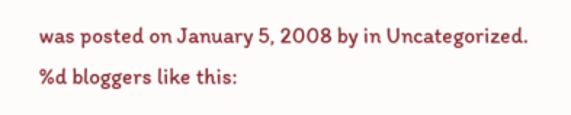was posted on January 5, 2008 by in Uncategorized.
%d bloggers like this: